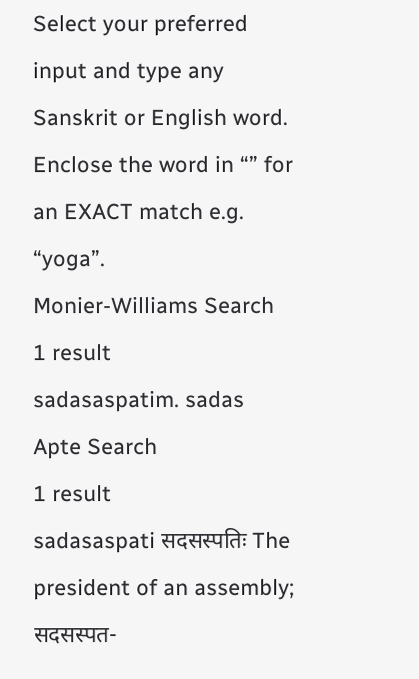Select your preferred input and type any Sanskrit or English word. Enclose the word in “” for an EXACT match e.g. “yoga”.
Monier-Williams Search
1 result
sadasaspatim. sadas
Apte Search
1 result
sadasaspati सदसस्पतिः The president of an assembly; सदसस्पत-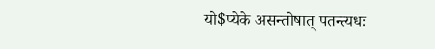यो$प्येके असन्तोषात् पतन्त्यधः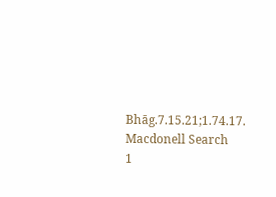Bhāg.7.15.21;1.74.17.
Macdonell Search
1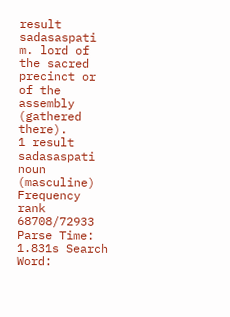result
sadasaspati m. lord of the sacred precinct or of the assembly (gathered there).
1 result
sadasaspati noun (masculine)
Frequency rank 68708/72933
Parse Time: 1.831s Search Word: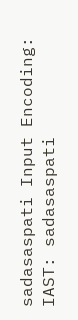sadasaspati Input Encoding: IAST: sadasaspati